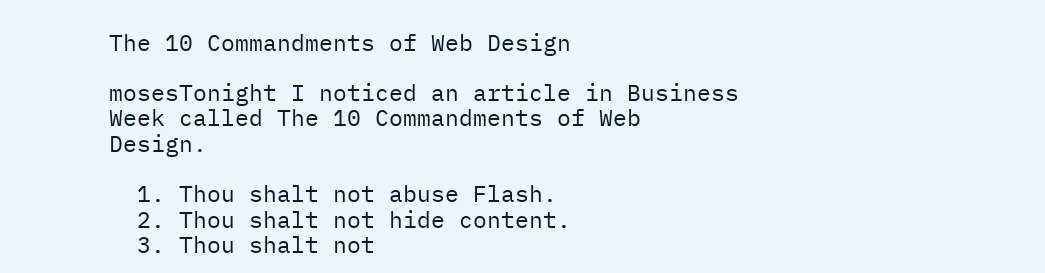The 10 Commandments of Web Design

mosesTonight I noticed an article in Business Week called The 10 Commandments of Web Design.

  1. Thou shalt not abuse Flash.
  2. Thou shalt not hide content.
  3. Thou shalt not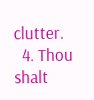clutter.
  4. Thou shalt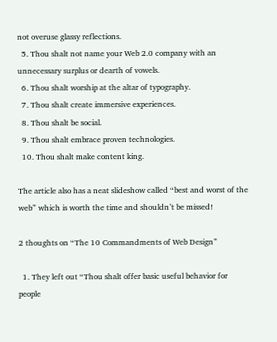not overuse glassy reflections.
  5. Thou shalt not name your Web 2.0 company with an unnecessary surplus or dearth of vowels.
  6. Thou shalt worship at the altar of typography.
  7. Thou shalt create immersive experiences.
  8. Thou shalt be social.
  9. Thou shalt embrace proven technologies.
  10. Thou shalt make content king.

The article also has a neat slideshow called “best and worst of the web” which is worth the time and shouldn’t be missed!

2 thoughts on “The 10 Commandments of Web Design”

  1. They left out “Thou shalt offer basic useful behavior for people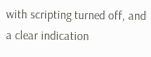with scripting turned off, and a clear indication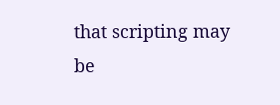that scripting may be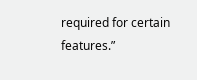required for certain features.”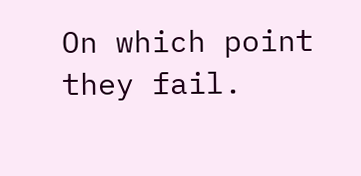On which point they fail.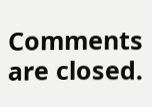Comments are closed.